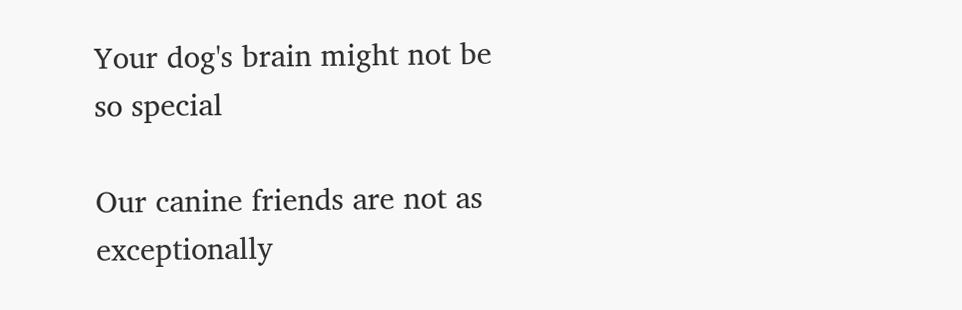Your dog's brain might not be so special

Our canine friends are not as exceptionally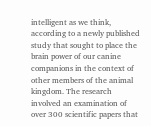intelligent as we think, according to a newly published study that sought to place the brain power of our canine companions in the context of other members of the animal kingdom. The research involved an examination of over 300 scientific papers that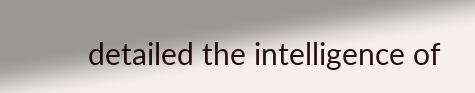detailed the intelligence of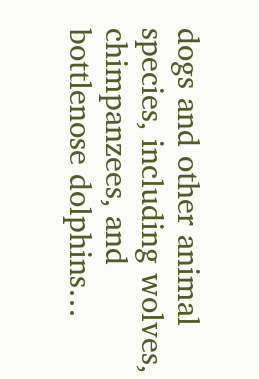dogs and other animal species, including wolves, chimpanzees, and bottlenose dolphins…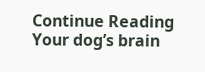Continue Reading Your dog’s brain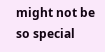might not be so special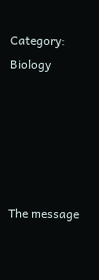Category: Biology





The message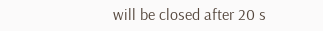will be closed after 20 s